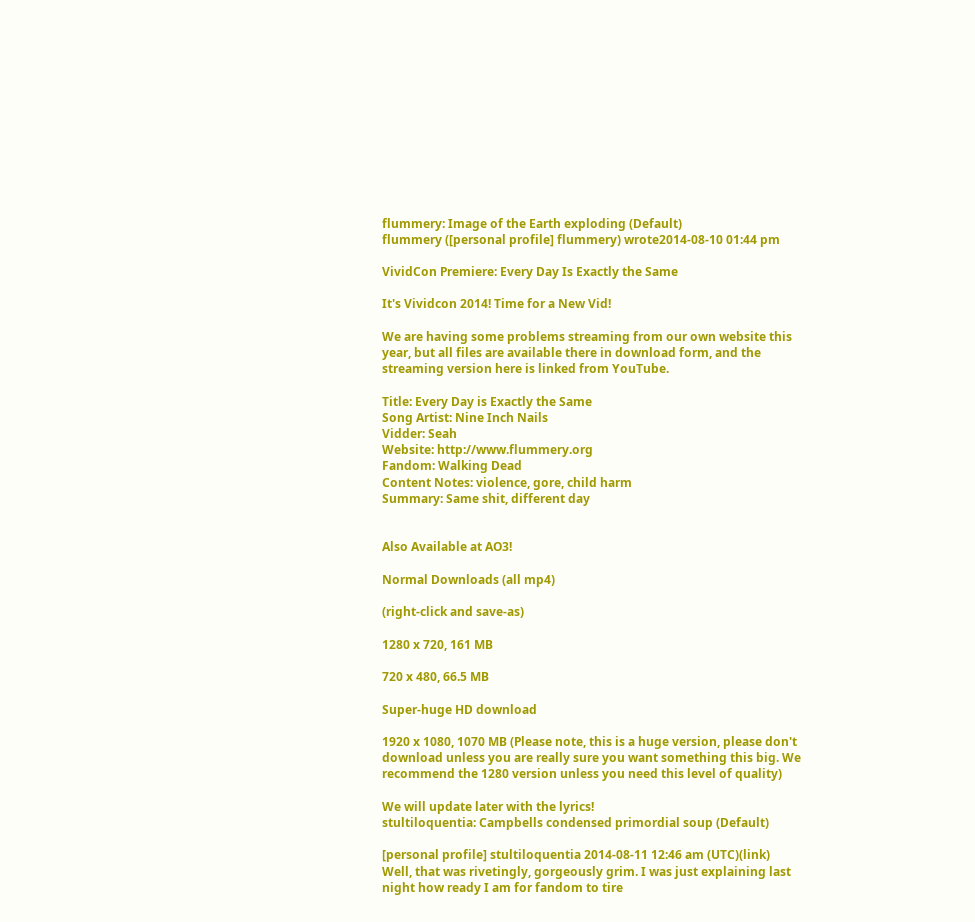flummery: Image of the Earth exploding (Default)
flummery ([personal profile] flummery) wrote2014-08-10 01:44 pm

VividCon Premiere: Every Day Is Exactly the Same

It's Vividcon 2014! Time for a New Vid!

We are having some problems streaming from our own website this year, but all files are available there in download form, and the streaming version here is linked from YouTube.

Title: Every Day is Exactly the Same
Song Artist: Nine Inch Nails
Vidder: Seah
Website: http://www.flummery.org
Fandom: Walking Dead
Content Notes: violence, gore, child harm
Summary: Same shit, different day


Also Available at AO3!

Normal Downloads (all mp4)

(right-click and save-as)

1280 x 720, 161 MB

720 x 480, 66.5 MB

Super-huge HD download

1920 x 1080, 1070 MB (Please note, this is a huge version, please don't download unless you are really sure you want something this big. We recommend the 1280 version unless you need this level of quality)

We will update later with the lyrics!
stultiloquentia: Campbells condensed primordial soup (Default)

[personal profile] stultiloquentia 2014-08-11 12:46 am (UTC)(link)
Well, that was rivetingly, gorgeously grim. I was just explaining last night how ready I am for fandom to tire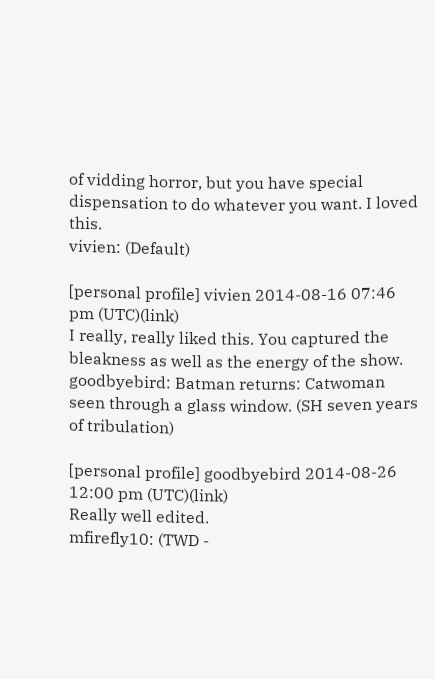of vidding horror, but you have special dispensation to do whatever you want. I loved this.
vivien: (Default)

[personal profile] vivien 2014-08-16 07:46 pm (UTC)(link)
I really, really liked this. You captured the bleakness as well as the energy of the show.
goodbyebird: Batman returns: Catwoman seen through a glass window. (SH seven years of tribulation)

[personal profile] goodbyebird 2014-08-26 12:00 pm (UTC)(link)
Really well edited.
mfirefly10: (TWD -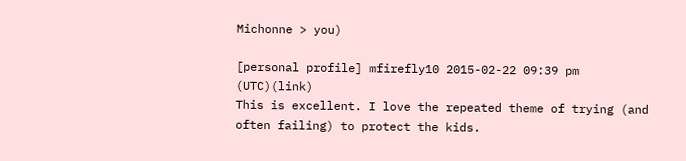Michonne > you)

[personal profile] mfirefly10 2015-02-22 09:39 pm (UTC)(link)
This is excellent. I love the repeated theme of trying (and often failing) to protect the kids.